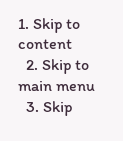1. Skip to content
  2. Skip to main menu
  3. Skip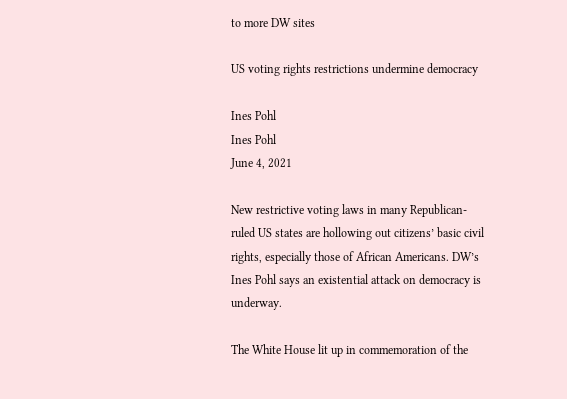to more DW sites

US voting rights restrictions undermine democracy

Ines Pohl
Ines Pohl
June 4, 2021

New restrictive voting laws in many Republican-ruled US states are hollowing out citizens’ basic civil rights, especially those of African Americans. DW’s Ines Pohl says an existential attack on democracy is underway.

The White House lit up in commemoration of the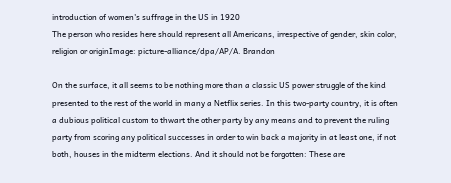introduction of women's suffrage in the US in 1920
The person who resides here should represent all Americans, irrespective of gender, skin color, religion or originImage: picture-alliance/dpa/AP/A. Brandon

On the surface, it all seems to be nothing more than a classic US power struggle of the kind presented to the rest of the world in many a Netflix series. In this two-party country, it is often a dubious political custom to thwart the other party by any means and to prevent the ruling party from scoring any political successes in order to win back a majority in at least one, if not both, houses in the midterm elections. And it should not be forgotten: These are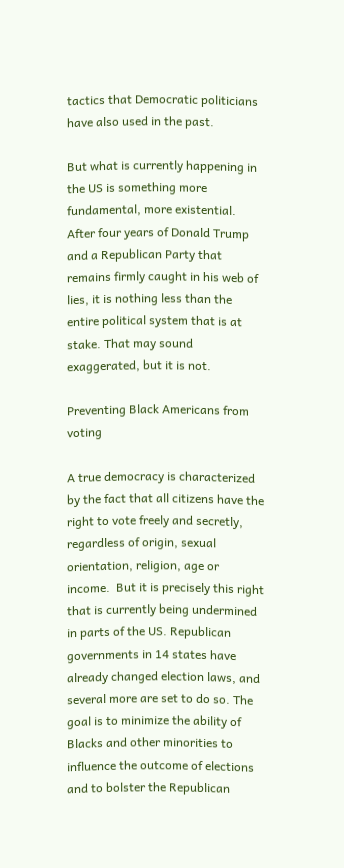tactics that Democratic politicians have also used in the past.

But what is currently happening in the US is something more fundamental, more existential. After four years of Donald Trump and a Republican Party that remains firmly caught in his web of lies, it is nothing less than the entire political system that is at stake. That may sound exaggerated, but it is not.

Preventing Black Americans from voting

A true democracy is characterized by the fact that all citizens have the right to vote freely and secretly, regardless of origin, sexual orientation, religion, age or income.  But it is precisely this right that is currently being undermined in parts of the US. Republican governments in 14 states have already changed election laws, and several more are set to do so. The goal is to minimize the ability of Blacks and other minorities to influence the outcome of elections and to bolster the Republican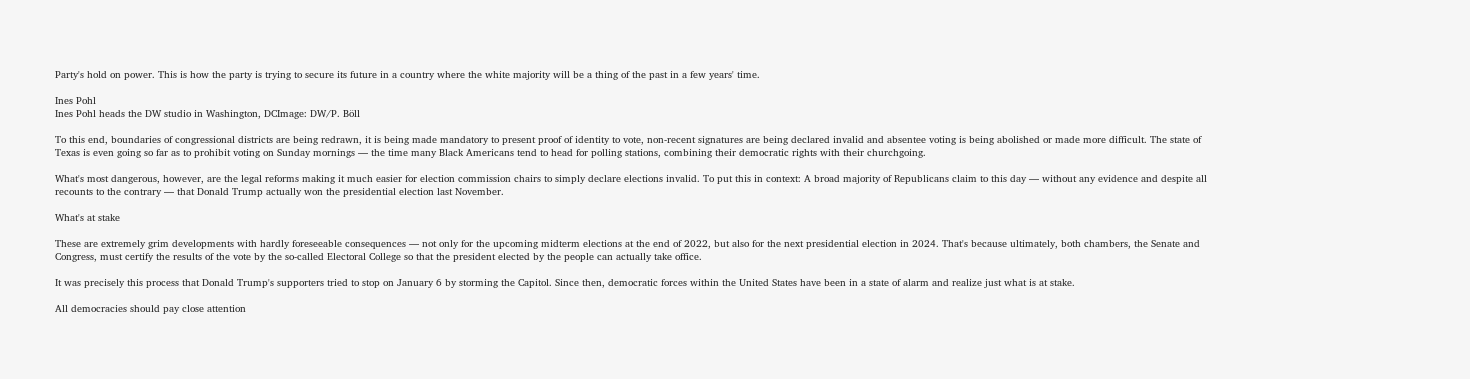Party's hold on power. This is how the party is trying to secure its future in a country where the white majority will be a thing of the past in a few years' time.

Ines Pohl
Ines Pohl heads the DW studio in Washington, DCImage: DW/P. Böll

To this end, boundaries of congressional districts are being redrawn, it is being made mandatory to present proof of identity to vote, non-recent signatures are being declared invalid and absentee voting is being abolished or made more difficult. The state of Texas is even going so far as to prohibit voting on Sunday mornings — the time many Black Americans tend to head for polling stations, combining their democratic rights with their churchgoing.

What's most dangerous, however, are the legal reforms making it much easier for election commission chairs to simply declare elections invalid. To put this in context: A broad majority of Republicans claim to this day — without any evidence and despite all recounts to the contrary — that Donald Trump actually won the presidential election last November.

What's at stake

These are extremely grim developments with hardly foreseeable consequences — not only for the upcoming midterm elections at the end of 2022, but also for the next presidential election in 2024. That's because ultimately, both chambers, the Senate and Congress, must certify the results of the vote by the so-called Electoral College so that the president elected by the people can actually take office.

It was precisely this process that Donald Trump's supporters tried to stop on January 6 by storming the Capitol. Since then, democratic forces within the United States have been in a state of alarm and realize just what is at stake.

All democracies should pay close attention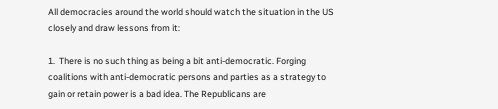All democracies around the world should watch the situation in the US closely and draw lessons from it:

1.  There is no such thing as being a bit anti-democratic. Forging coalitions with anti-democratic persons and parties as a strategy to gain or retain power is a bad idea. The Republicans are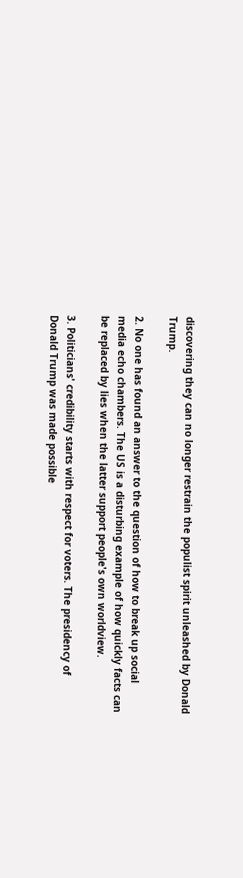discovering they can no longer restrain the populist spirit unleashed by Donald Trump.

2. No one has found an answer to the question of how to break up social media echo chambers. The US is a disturbing example of how quickly facts can be replaced by lies when the latter support people's own worldview.

3. Politicians' credibility starts with respect for voters. The presidency of Donald Trump was made possible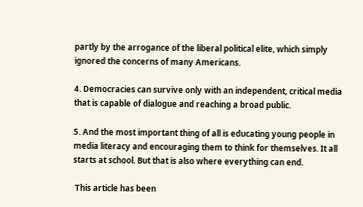partly by the arrogance of the liberal political elite, which simply ignored the concerns of many Americans.

4. Democracies can survive only with an independent, critical media that is capable of dialogue and reaching a broad public.

5. And the most important thing of all is educating young people in media literacy and encouraging them to think for themselves. It all starts at school. But that is also where everything can end.

 This article has been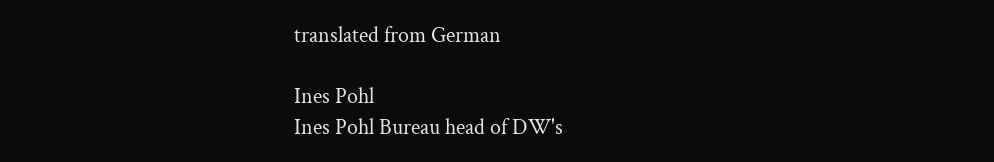translated from German

Ines Pohl
Ines Pohl Bureau head of DW's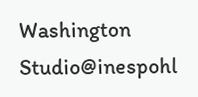Washington Studio@inespohl